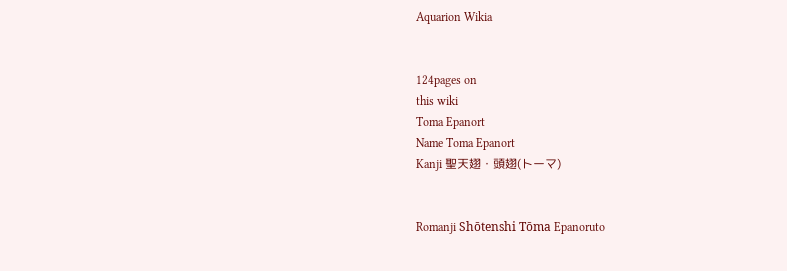Aquarion Wikia


124pages on
this wiki
Toma Epanort
Name Toma Epanort
Kanji 聖天翅・頭翅(トーマ)


Romanji Shōtenshi Tōma Epanoruto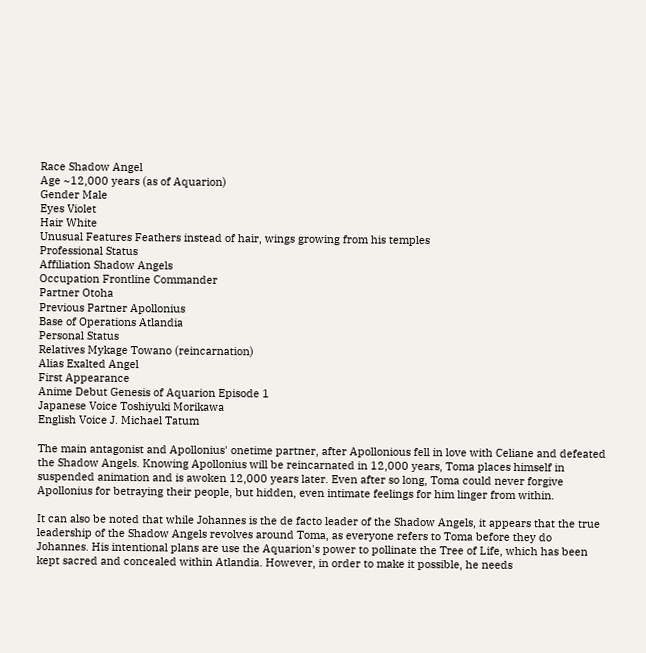Race Shadow Angel
Age ~12,000 years (as of Aquarion)
Gender Male
Eyes Violet
Hair White
Unusual Features Feathers instead of hair, wings growing from his temples
Professional Status
Affiliation Shadow Angels
Occupation Frontline Commander
Partner Otoha
Previous Partner Apollonius
Base of Operations Atlandia
Personal Status
Relatives Mykage Towano (reincarnation)
Alias Exalted Angel
First Appearance
Anime Debut Genesis of Aquarion Episode 1
Japanese Voice Toshiyuki Morikawa
English Voice J. Michael Tatum

The main antagonist and Apollonius' onetime partner, after Apollonious fell in love with Celiane and defeated the Shadow Angels. Knowing Apollonius will be reincarnated in 12,000 years, Toma places himself in suspended animation and is awoken 12,000 years later. Even after so long, Toma could never forgive Apollonius for betraying their people, but hidden, even intimate feelings for him linger from within.

It can also be noted that while Johannes is the de facto leader of the Shadow Angels, it appears that the true leadership of the Shadow Angels revolves around Toma, as everyone refers to Toma before they do Johannes. His intentional plans are use the Aquarion's power to pollinate the Tree of Life, which has been kept sacred and concealed within Atlandia. However, in order to make it possible, he needs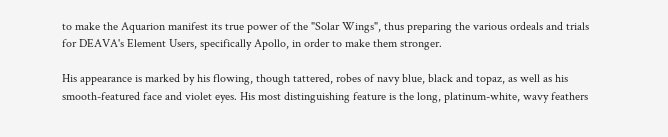to make the Aquarion manifest its true power of the "Solar Wings", thus preparing the various ordeals and trials for DEAVA's Element Users, specifically Apollo, in order to make them stronger.

His appearance is marked by his flowing, though tattered, robes of navy blue, black and topaz, as well as his smooth-featured face and violet eyes. His most distinguishing feature is the long, platinum-white, wavy feathers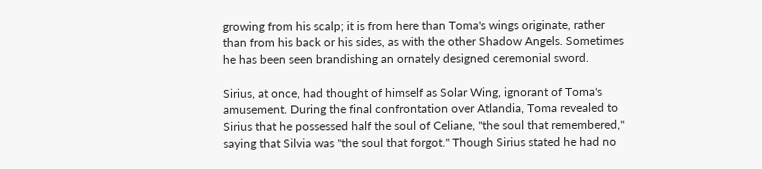growing from his scalp; it is from here than Toma's wings originate, rather than from his back or his sides, as with the other Shadow Angels. Sometimes he has been seen brandishing an ornately designed ceremonial sword.

Sirius, at once, had thought of himself as Solar Wing, ignorant of Toma's amusement. During the final confrontation over Atlandia, Toma revealed to Sirius that he possessed half the soul of Celiane, "the soul that remembered," saying that Silvia was "the soul that forgot." Though Sirius stated he had no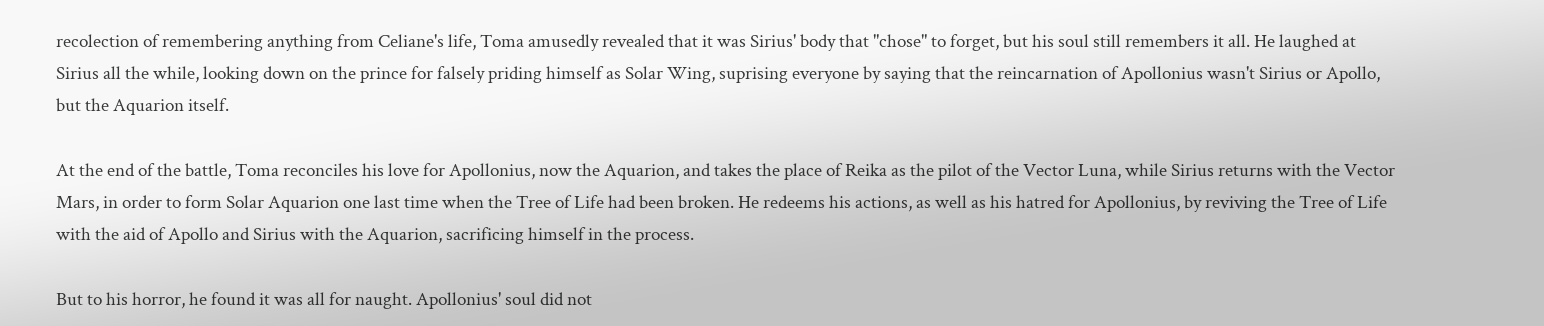recolection of remembering anything from Celiane's life, Toma amusedly revealed that it was Sirius' body that "chose" to forget, but his soul still remembers it all. He laughed at Sirius all the while, looking down on the prince for falsely priding himself as Solar Wing, suprising everyone by saying that the reincarnation of Apollonius wasn't Sirius or Apollo, but the Aquarion itself.

At the end of the battle, Toma reconciles his love for Apollonius, now the Aquarion, and takes the place of Reika as the pilot of the Vector Luna, while Sirius returns with the Vector Mars, in order to form Solar Aquarion one last time when the Tree of Life had been broken. He redeems his actions, as well as his hatred for Apollonius, by reviving the Tree of Life with the aid of Apollo and Sirius with the Aquarion, sacrificing himself in the process.

But to his horror, he found it was all for naught. Apollonius' soul did not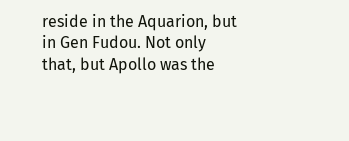reside in the Aquarion, but in Gen Fudou. Not only that, but Apollo was the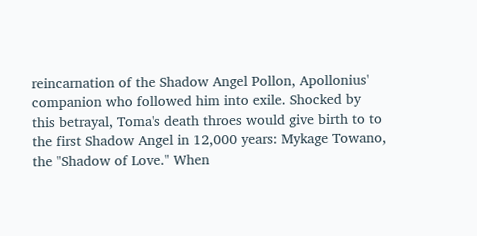reincarnation of the Shadow Angel Pollon, Apollonius' companion who followed him into exile. Shocked by this betrayal, Toma's death throes would give birth to to the first Shadow Angel in 12,000 years: Mykage Towano, the "Shadow of Love." When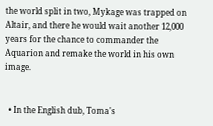the world split in two, Mykage was trapped on Altair, and there he would wait another 12,000 years for the chance to commander the Aquarion and remake the world in his own image.


  • In the English dub, Toma's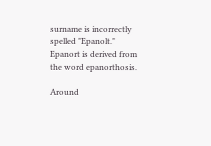surname is incorrectly spelled "Epanolt." Epanort is derived from the word epanorthosis.

Around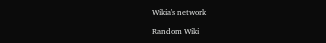Wikia's network

Random Wiki